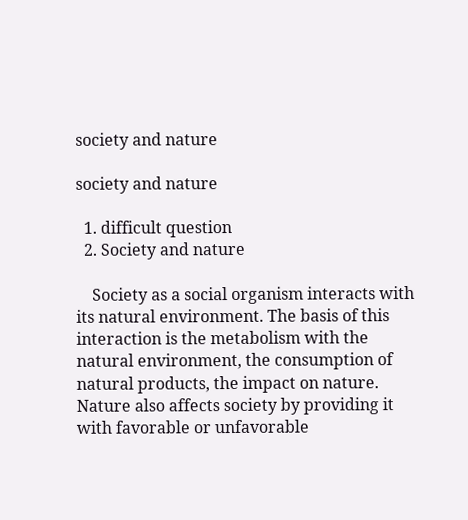society and nature

society and nature

  1. difficult question
  2. Society and nature

    Society as a social organism interacts with its natural environment. The basis of this interaction is the metabolism with the natural environment, the consumption of natural products, the impact on nature. Nature also affects society by providing it with favorable or unfavorable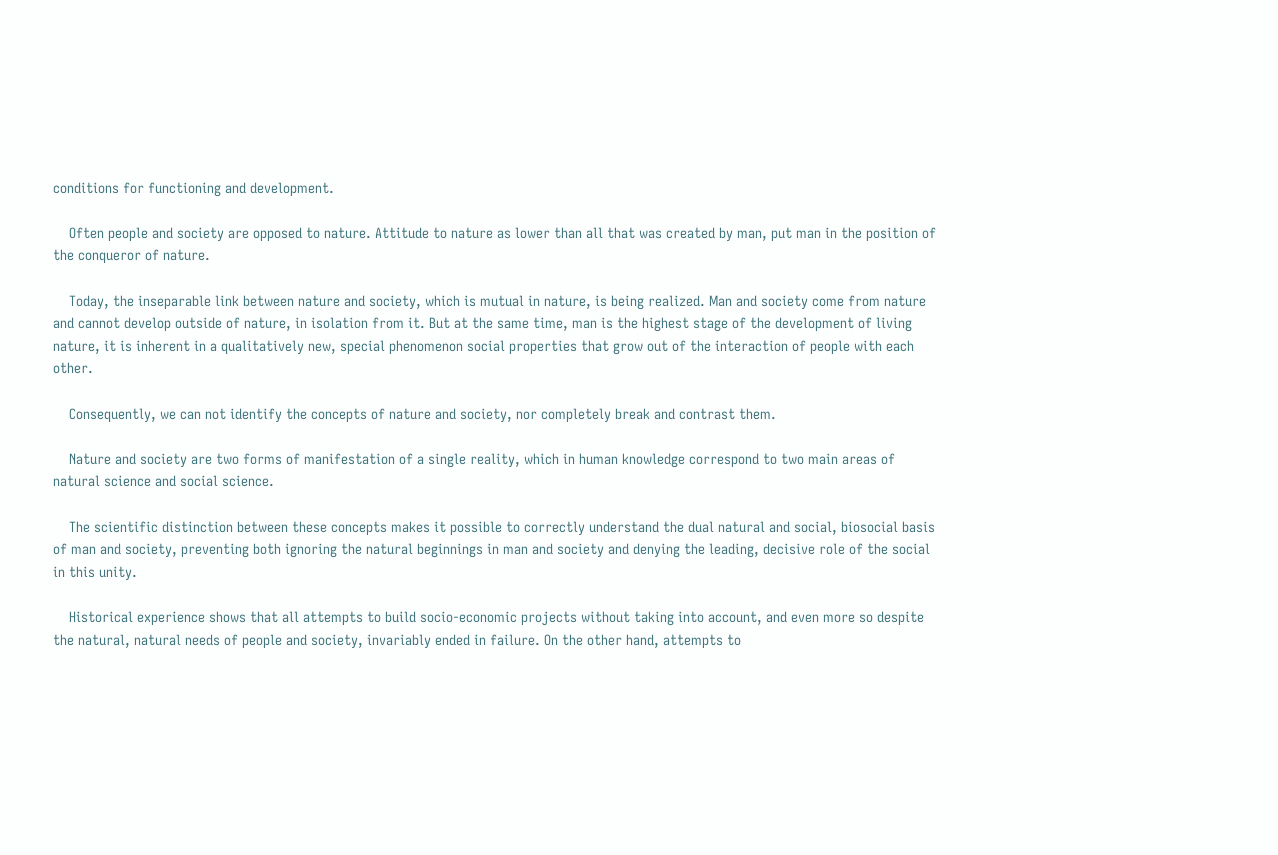conditions for functioning and development.

    Often people and society are opposed to nature. Attitude to nature as lower than all that was created by man, put man in the position of the conqueror of nature.

    Today, the inseparable link between nature and society, which is mutual in nature, is being realized. Man and society come from nature and cannot develop outside of nature, in isolation from it. But at the same time, man is the highest stage of the development of living nature, it is inherent in a qualitatively new, special phenomenon social properties that grow out of the interaction of people with each other.

    Consequently, we can not identify the concepts of nature and society, nor completely break and contrast them.

    Nature and society are two forms of manifestation of a single reality, which in human knowledge correspond to two main areas of natural science and social science.

    The scientific distinction between these concepts makes it possible to correctly understand the dual natural and social, biosocial basis of man and society, preventing both ignoring the natural beginnings in man and society and denying the leading, decisive role of the social in this unity.

    Historical experience shows that all attempts to build socio-economic projects without taking into account, and even more so despite the natural, natural needs of people and society, invariably ended in failure. On the other hand, attempts to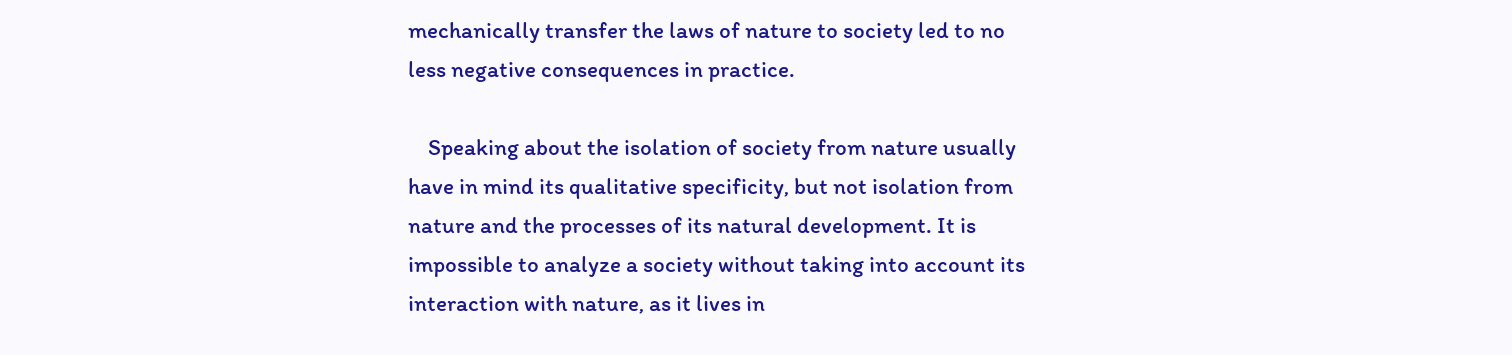mechanically transfer the laws of nature to society led to no less negative consequences in practice.

    Speaking about the isolation of society from nature usually have in mind its qualitative specificity, but not isolation from nature and the processes of its natural development. It is impossible to analyze a society without taking into account its interaction with nature, as it lives in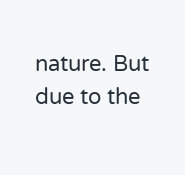nature. But due to the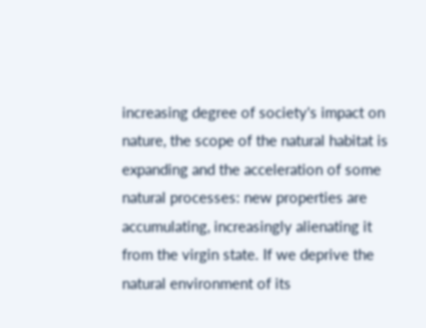increasing degree of society's impact on nature, the scope of the natural habitat is expanding and the acceleration of some natural processes: new properties are accumulating, increasingly alienating it from the virgin state. If we deprive the natural environment of its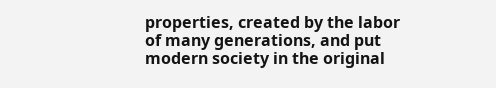properties, created by the labor of many generations, and put modern society in the original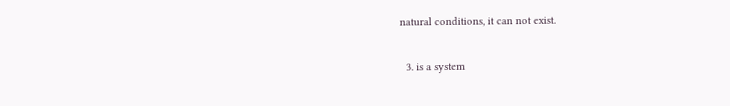natural conditions, it can not exist.

  3. is a system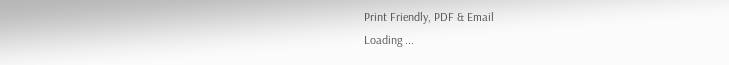Print Friendly, PDF & Email
Loading ...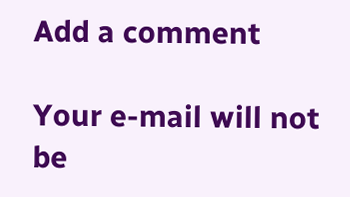Add a comment

Your e-mail will not be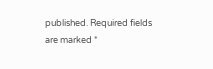published. Required fields are marked *